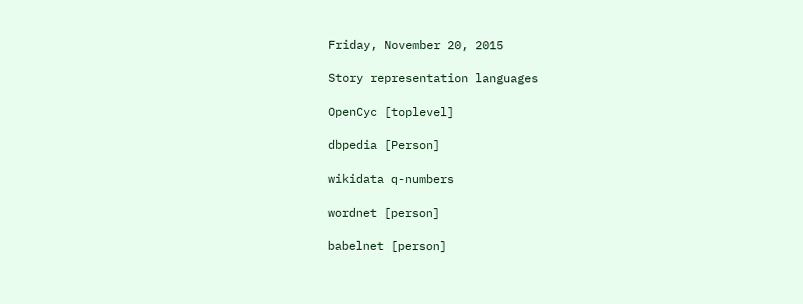Friday, November 20, 2015

Story representation languages

OpenCyc [toplevel]

dbpedia [Person]

wikidata q-numbers

wordnet [person]

babelnet [person]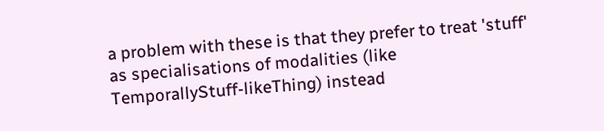a problem with these is that they prefer to treat 'stuff' as specialisations of modalities (like TemporallyStuff-likeThing) instead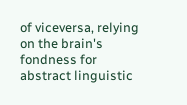of viceversa, relying on the brain's fondness for abstract linguistic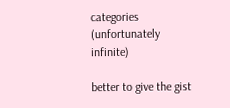categories (unfortunately infinite)

better to give the gist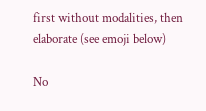first without modalities, then elaborate (see emoji below)

No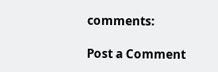comments:

Post a Comment